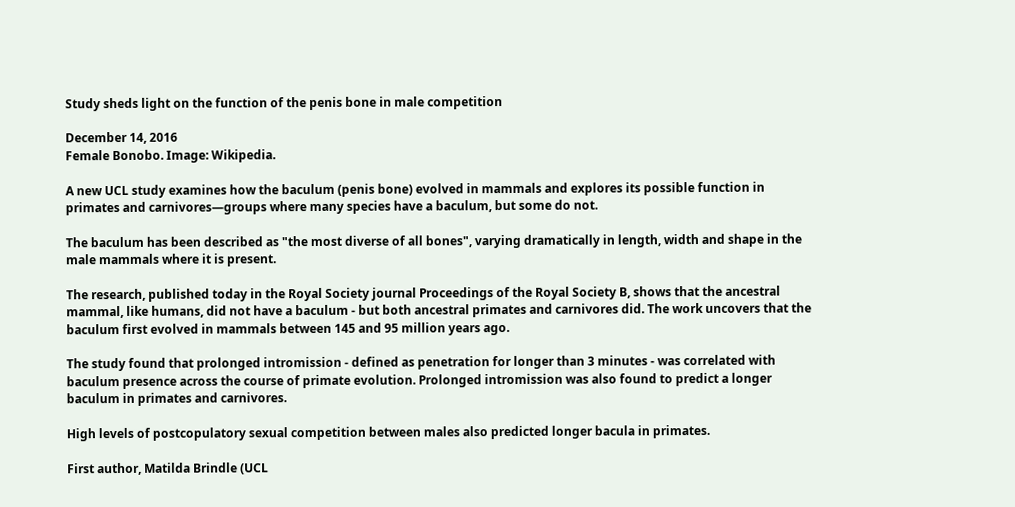Study sheds light on the function of the penis bone in male competition

December 14, 2016
Female Bonobo. Image: Wikipedia.

A new UCL study examines how the baculum (penis bone) evolved in mammals and explores its possible function in primates and carnivores—groups where many species have a baculum, but some do not.

The baculum has been described as "the most diverse of all bones", varying dramatically in length, width and shape in the male mammals where it is present.

The research, published today in the Royal Society journal Proceedings of the Royal Society B, shows that the ancestral mammal, like humans, did not have a baculum - but both ancestral primates and carnivores did. The work uncovers that the baculum first evolved in mammals between 145 and 95 million years ago.

The study found that prolonged intromission - defined as penetration for longer than 3 minutes - was correlated with baculum presence across the course of primate evolution. Prolonged intromission was also found to predict a longer baculum in primates and carnivores.

High levels of postcopulatory sexual competition between males also predicted longer bacula in primates.

First author, Matilda Brindle (UCL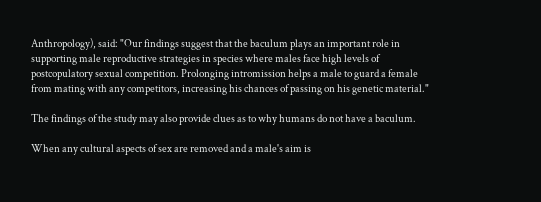Anthropology), said: "Our findings suggest that the baculum plays an important role in supporting male reproductive strategies in species where males face high levels of postcopulatory sexual competition. Prolonging intromission helps a male to guard a female from mating with any competitors, increasing his chances of passing on his genetic material."

The findings of the study may also provide clues as to why humans do not have a baculum.

When any cultural aspects of sex are removed and a male's aim is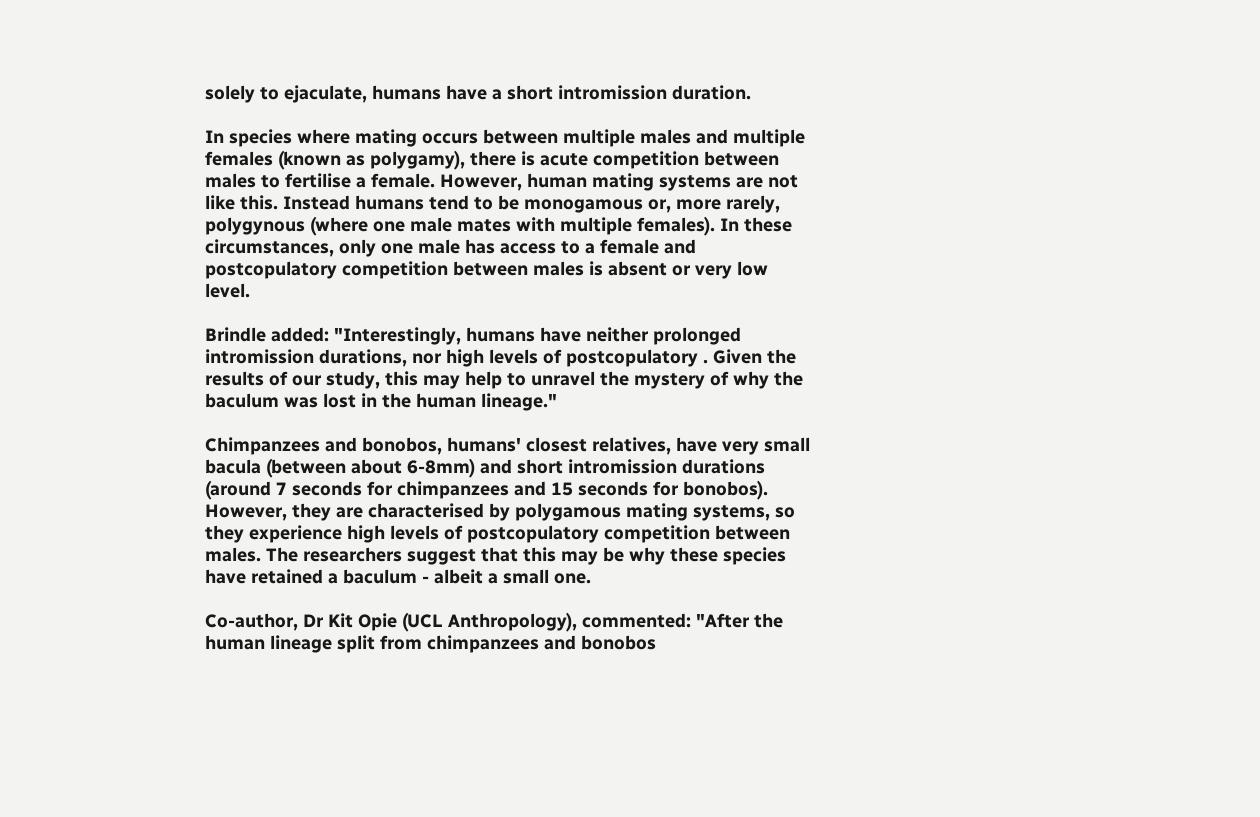solely to ejaculate, humans have a short intromission duration.

In species where mating occurs between multiple males and multiple females (known as polygamy), there is acute competition between males to fertilise a female. However, human mating systems are not like this. Instead humans tend to be monogamous or, more rarely, polygynous (where one male mates with multiple females). In these circumstances, only one male has access to a female and postcopulatory competition between males is absent or very low level.

Brindle added: "Interestingly, humans have neither prolonged intromission durations, nor high levels of postcopulatory . Given the results of our study, this may help to unravel the mystery of why the baculum was lost in the human lineage."

Chimpanzees and bonobos, humans' closest relatives, have very small bacula (between about 6-8mm) and short intromission durations (around 7 seconds for chimpanzees and 15 seconds for bonobos). However, they are characterised by polygamous mating systems, so they experience high levels of postcopulatory competition between males. The researchers suggest that this may be why these species have retained a baculum - albeit a small one.

Co-author, Dr Kit Opie (UCL Anthropology), commented: "After the human lineage split from chimpanzees and bonobos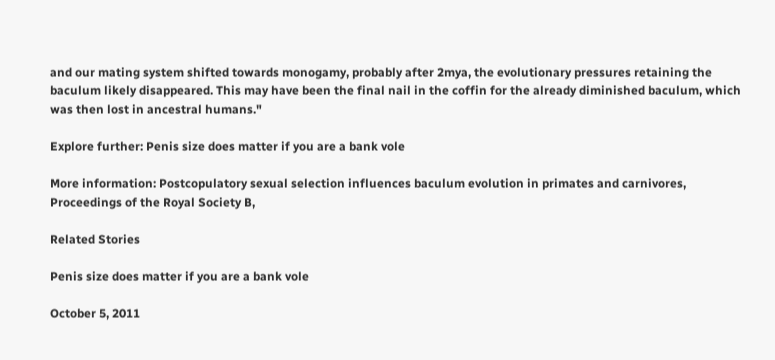and our mating system shifted towards monogamy, probably after 2mya, the evolutionary pressures retaining the baculum likely disappeared. This may have been the final nail in the coffin for the already diminished baculum, which was then lost in ancestral humans."

Explore further: Penis size does matter if you are a bank vole

More information: Postcopulatory sexual selection influences baculum evolution in primates and carnivores, Proceedings of the Royal Society B,

Related Stories

Penis size does matter if you are a bank vole

October 5, 2011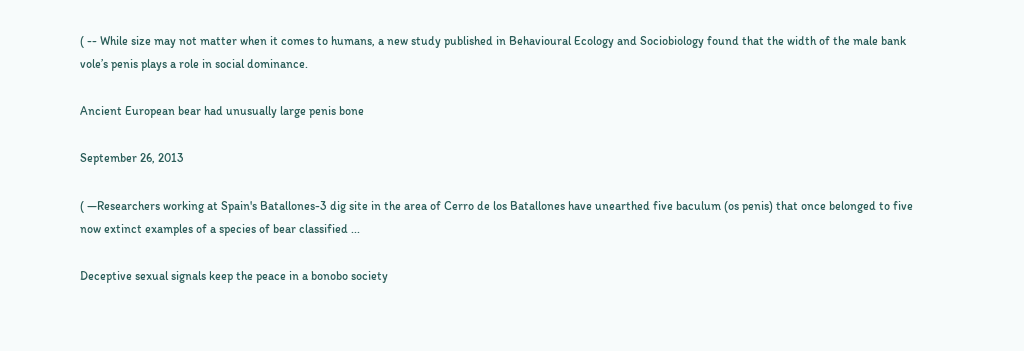( -- While size may not matter when it comes to humans, a new study published in Behavioural Ecology and Sociobiology found that the width of the male bank vole’s penis plays a role in social dominance.

Ancient European bear had unusually large penis bone

September 26, 2013

( —Researchers working at Spain's Batallones-3 dig site in the area of Cerro de los Batallones have unearthed five baculum (os penis) that once belonged to five now extinct examples of a species of bear classified ...

Deceptive sexual signals keep the peace in a bonobo society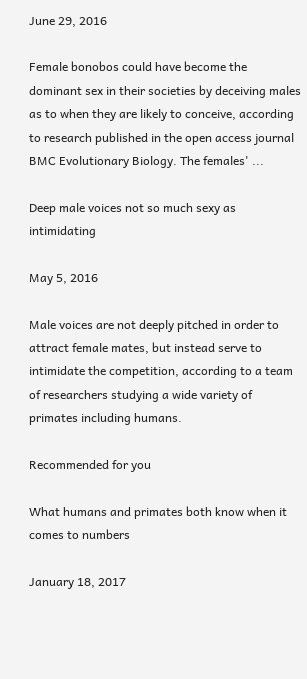June 29, 2016

Female bonobos could have become the dominant sex in their societies by deceiving males as to when they are likely to conceive, according to research published in the open access journal BMC Evolutionary Biology. The females' ...

Deep male voices not so much sexy as intimidating

May 5, 2016

Male voices are not deeply pitched in order to attract female mates, but instead serve to intimidate the competition, according to a team of researchers studying a wide variety of primates including humans.

Recommended for you

What humans and primates both know when it comes to numbers

January 18, 2017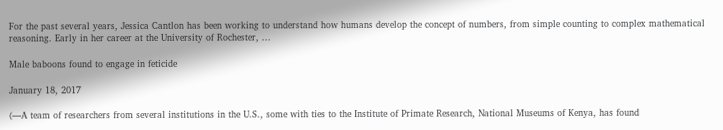For the past several years, Jessica Cantlon has been working to understand how humans develop the concept of numbers, from simple counting to complex mathematical reasoning. Early in her career at the University of Rochester, ...

Male baboons found to engage in feticide

January 18, 2017

(—A team of researchers from several institutions in the U.S., some with ties to the Institute of Primate Research, National Museums of Kenya, has found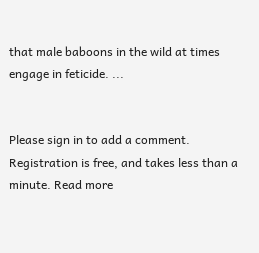that male baboons in the wild at times engage in feticide. ...


Please sign in to add a comment. Registration is free, and takes less than a minute. Read more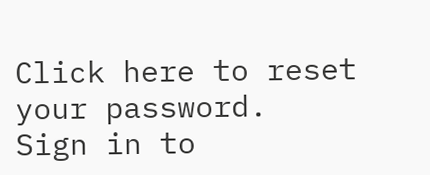Click here to reset your password.
Sign in to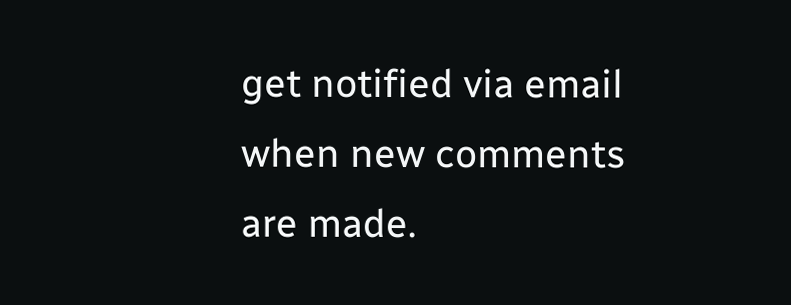get notified via email when new comments are made.